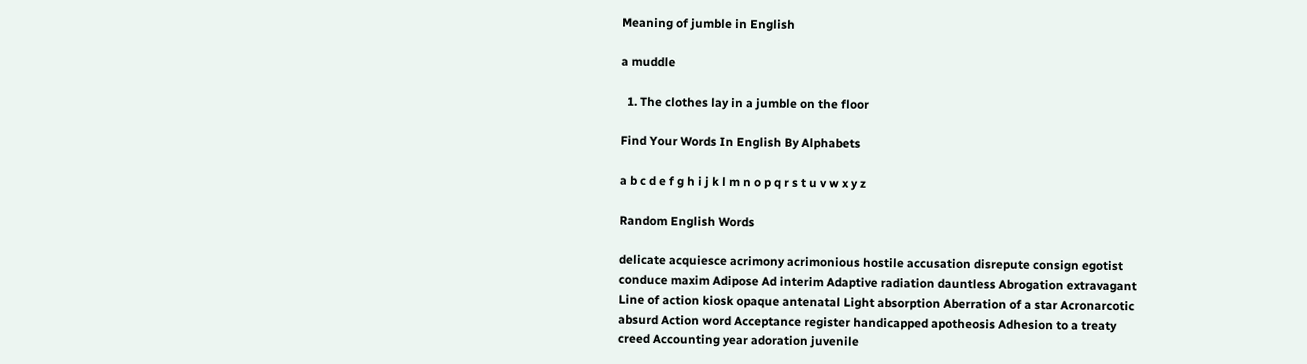Meaning of jumble in English

a muddle

  1. The clothes lay in a jumble on the floor

Find Your Words In English By Alphabets

a b c d e f g h i j k l m n o p q r s t u v w x y z

Random English Words

delicate acquiesce acrimony acrimonious hostile accusation disrepute consign egotist conduce maxim Adipose Ad interim Adaptive radiation dauntless Abrogation extravagant Line of action kiosk opaque antenatal Light absorption Aberration of a star Acronarcotic absurd Action word Acceptance register handicapped apotheosis Adhesion to a treaty creed Accounting year adoration juvenile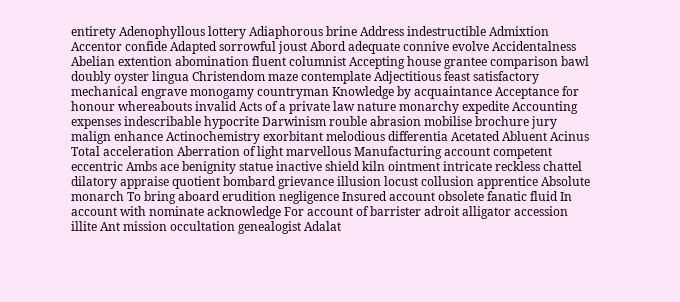entirety Adenophyllous lottery Adiaphorous brine Address indestructible Admixtion Accentor confide Adapted sorrowful joust Abord adequate connive evolve Accidentalness Abelian extention abomination fluent columnist Accepting house grantee comparison bawl doubly oyster lingua Christendom maze contemplate Adjectitious feast satisfactory mechanical engrave monogamy countryman Knowledge by acquaintance Acceptance for honour whereabouts invalid Acts of a private law nature monarchy expedite Accounting expenses indescribable hypocrite Darwinism rouble abrasion mobilise brochure jury malign enhance Actinochemistry exorbitant melodious differentia Acetated Abluent Acinus Total acceleration Aberration of light marvellous Manufacturing account competent eccentric Ambs ace benignity statue inactive shield kiln ointment intricate reckless chattel dilatory appraise quotient bombard grievance illusion locust collusion apprentice Absolute monarch To bring aboard erudition negligence Insured account obsolete fanatic fluid In account with nominate acknowledge For account of barrister adroit alligator accession illite Ant mission occultation genealogist Adalat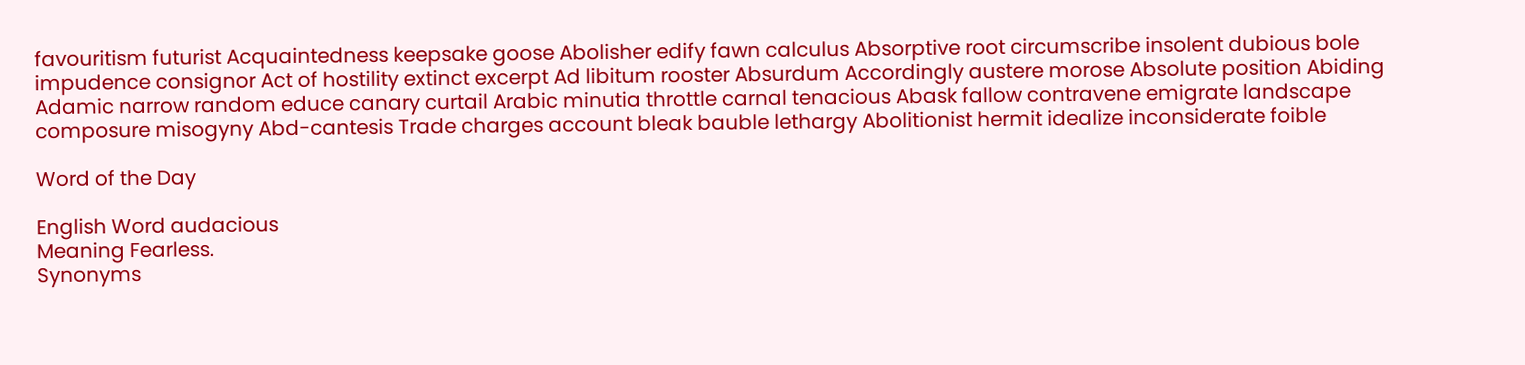favouritism futurist Acquaintedness keepsake goose Abolisher edify fawn calculus Absorptive root circumscribe insolent dubious bole impudence consignor Act of hostility extinct excerpt Ad libitum rooster Absurdum Accordingly austere morose Absolute position Abiding Adamic narrow random educe canary curtail Arabic minutia throttle carnal tenacious Abask fallow contravene emigrate landscape composure misogyny Abd-cantesis Trade charges account bleak bauble lethargy Abolitionist hermit idealize inconsiderate foible

Word of the Day

English Word audacious
Meaning Fearless.
Synonyms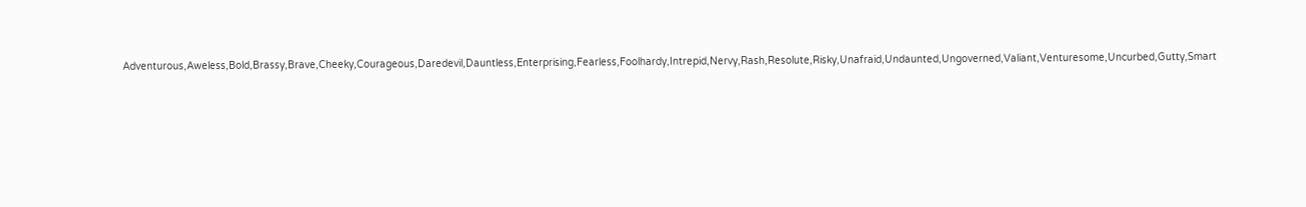Adventurous,Aweless,Bold,Brassy,Brave,Cheeky,Courageous,Daredevil,Dauntless,Enterprising,Fearless,Foolhardy,Intrepid,Nervy,Rash,Resolute,Risky,Unafraid,Undaunted,Ungoverned,Valiant,Venturesome,Uncurbed,Gutty,Smart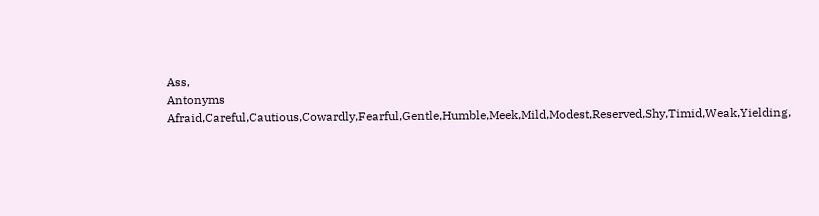Ass,
Antonyms Afraid,Careful,Cautious,Cowardly,Fearful,Gentle,Humble,Meek,Mild,Modest,Reserved,Shy,Timid,Weak,Yielding,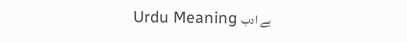Urdu Meaning بے ادب